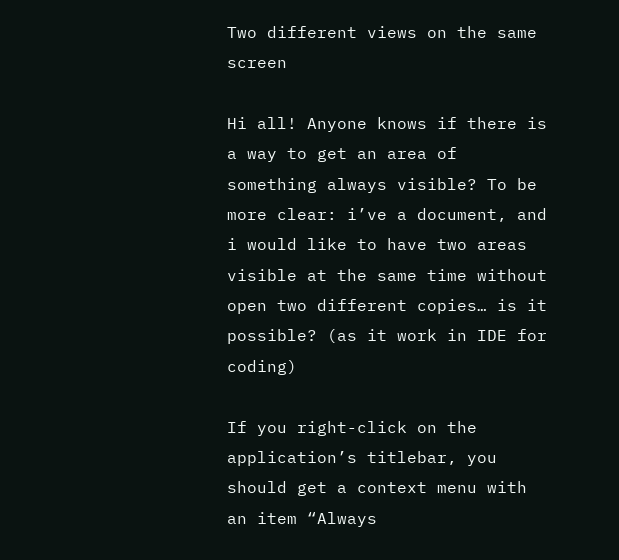Two different views on the same screen

Hi all! Anyone knows if there is a way to get an area of something always visible? To be more clear: i’ve a document, and i would like to have two areas visible at the same time without open two different copies… is it possible? (as it work in IDE for coding)

If you right-click on the application’s titlebar, you should get a context menu with an item “Always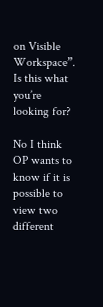on Visible Workspace”. Is this what you’re looking for?

No I think OP wants to know if it is possible to view two different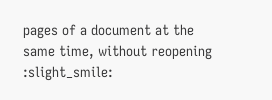pages of a document at the same time, without reopening :slight_smile: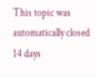This topic was automatically closed 14 days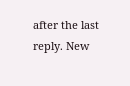after the last reply. New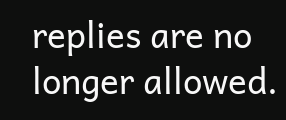replies are no longer allowed.